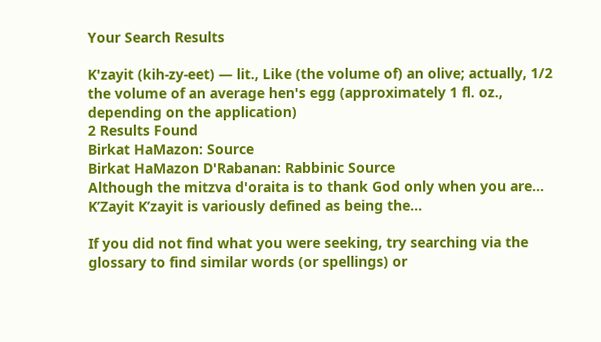Your Search Results

K'zayit (kih-zy-eet) — lit., Like (the volume of) an olive; actually, 1/2 the volume of an average hen's egg (approximately 1 fl. oz., depending on the application)
2 Results Found
Birkat HaMazon: Source
Birkat HaMazon D'Rabanan: Rabbinic Source
Although the mitzva d'oraita is to thank God only when you are...
K’Zayit K’zayit is variously defined as being the...

If you did not find what you were seeking, try searching via the glossary to find similar words (or spellings) or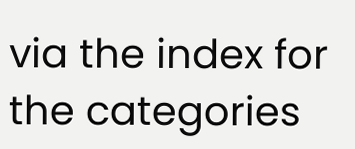via the index for the categories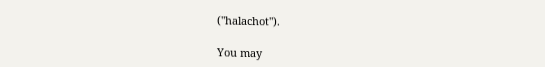("halachot").

You may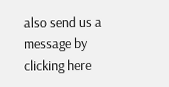also send us a message by clicking here